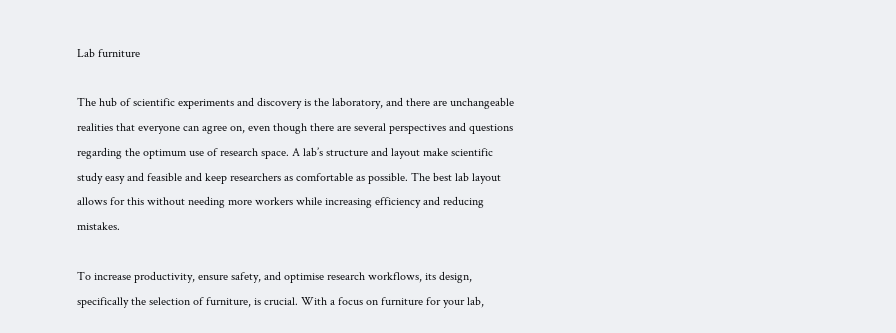Lab furniture

The hub of scientific experiments and discovery is the laboratory, and there are unchangeable realities that everyone can agree on, even though there are several perspectives and questions regarding the optimum use of research space. A lab’s structure and layout make scientific study easy and feasible and keep researchers as comfortable as possible. The best lab layout allows for this without needing more workers while increasing efficiency and reducing mistakes.

To increase productivity, ensure safety, and optimise research workflows, its design, specifically the selection of furniture, is crucial. With a focus on furniture for your lab,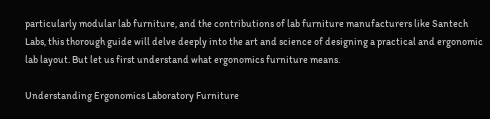particularly modular lab furniture, and the contributions of lab furniture manufacturers like Santech Labs, this thorough guide will delve deeply into the art and science of designing a practical and ergonomic lab layout. But let us first understand what ergonomics furniture means.

Understanding Ergonomics Laboratory Furniture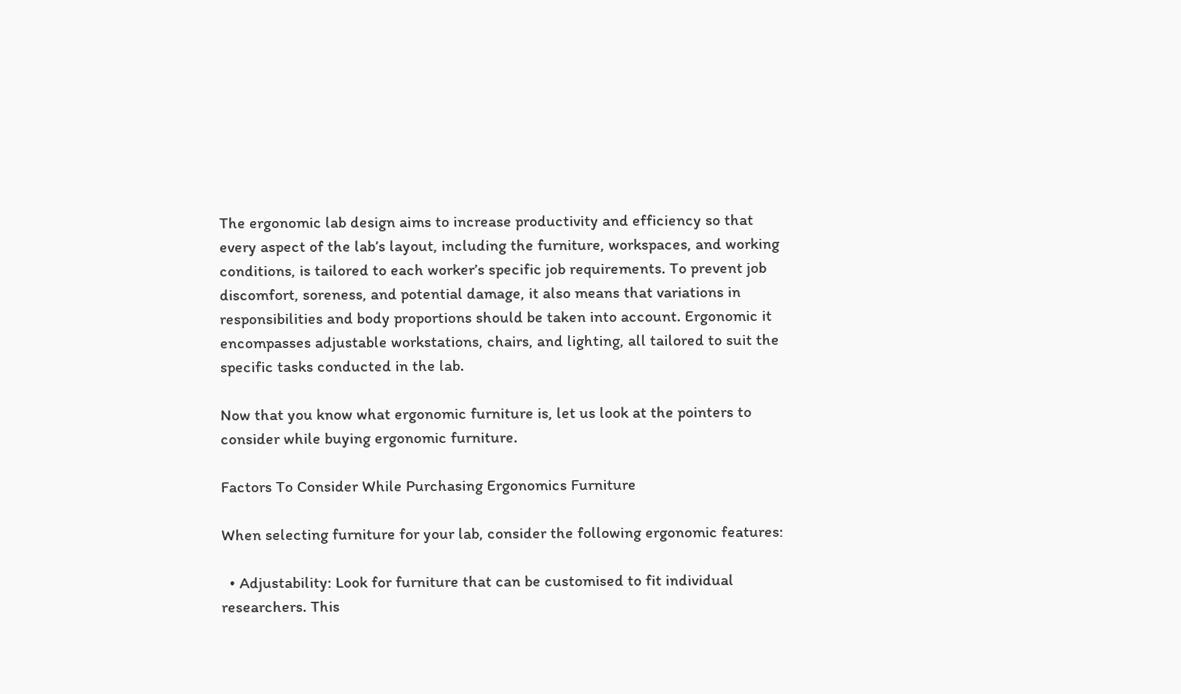The ergonomic lab design aims to increase productivity and efficiency so that every aspect of the lab’s layout, including the furniture, workspaces, and working conditions, is tailored to each worker’s specific job requirements. To prevent job discomfort, soreness, and potential damage, it also means that variations in responsibilities and body proportions should be taken into account. Ergonomic it encompasses adjustable workstations, chairs, and lighting, all tailored to suit the specific tasks conducted in the lab.

Now that you know what ergonomic furniture is, let us look at the pointers to consider while buying ergonomic furniture.

Factors To Consider While Purchasing Ergonomics Furniture

When selecting furniture for your lab, consider the following ergonomic features:

  • Adjustability: Look for furniture that can be customised to fit individual researchers. This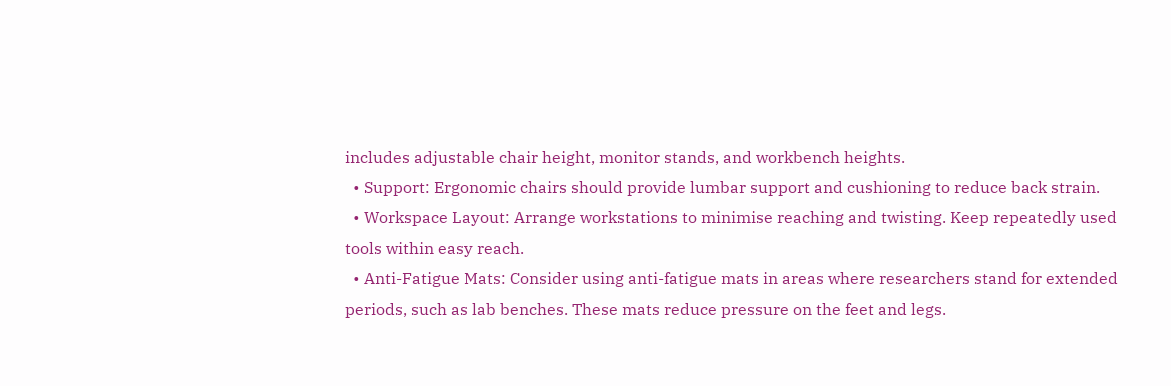includes adjustable chair height, monitor stands, and workbench heights.
  • Support: Ergonomic chairs should provide lumbar support and cushioning to reduce back strain.
  • Workspace Layout: Arrange workstations to minimise reaching and twisting. Keep repeatedly used tools within easy reach.
  • Anti-Fatigue Mats: Consider using anti-fatigue mats in areas where researchers stand for extended periods, such as lab benches. These mats reduce pressure on the feet and legs.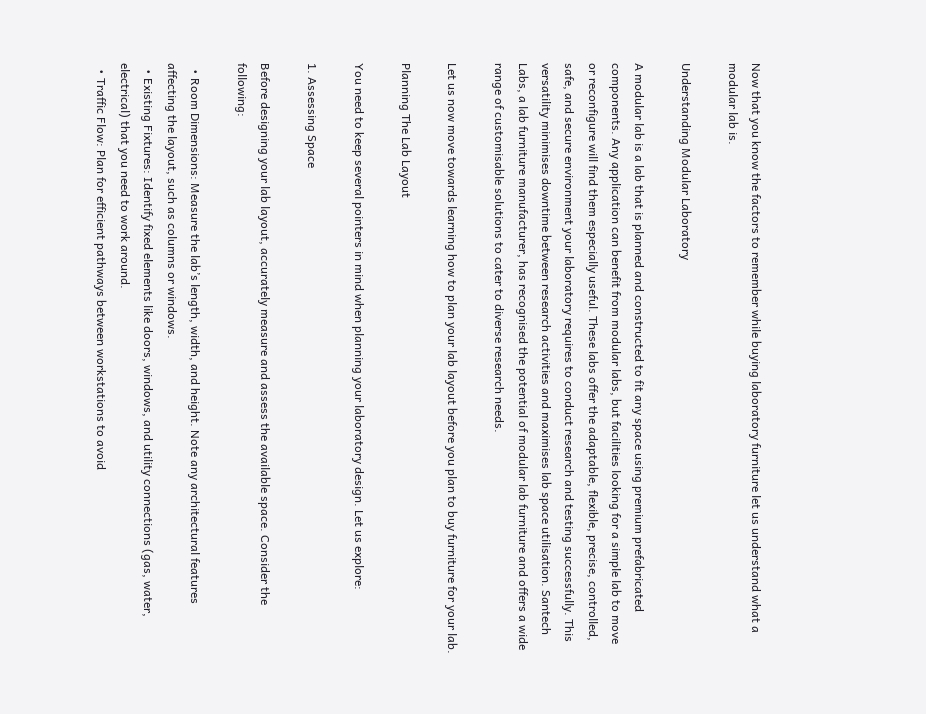Now that you know the factors to remember while buying laboratory furniture let us understand what a modular lab is.

Understanding Modular Laboratory

A modular lab is a lab that is planned and constructed to fit any space using premium prefabricated components. Any application can benefit from modular labs, but facilities looking for a simple lab to move or reconfigure will find them especially useful. These labs offer the adaptable, flexible, precise, controlled, safe, and secure environment your laboratory requires to conduct research and testing successfully. This versatility minimises downtime between research activities and maximises lab space utilisation. Santech Labs, a lab furniture manufacturer, has recognised the potential of modular lab furniture and offers a wide range of customisable solutions to cater to diverse research needs.

Let us now move towards learning how to plan your lab layout before you plan to buy furniture for your lab.

Planning The Lab Layout

You need to keep several pointers in mind when planning your laboratory design. Let us explore:

1. Assessing Space

Before designing your lab layout, accurately measure and assess the available space. Consider the following:

  • Room Dimensions: Measure the lab’s length, width, and height. Note any architectural features affecting the layout, such as columns or windows.
  • Existing Fixtures: Identify fixed elements like doors, windows, and utility connections (gas, water, electrical) that you need to work around.
  • Traffic Flow: Plan for efficient pathways between workstations to avoid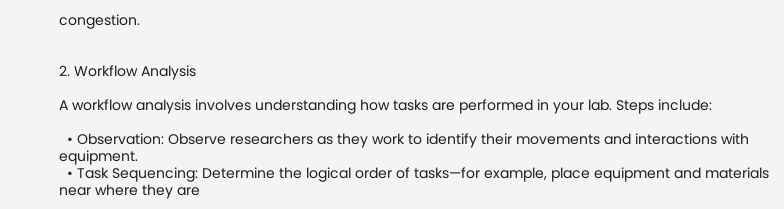congestion.


2. Workflow Analysis

A workflow analysis involves understanding how tasks are performed in your lab. Steps include:

  • Observation: Observe researchers as they work to identify their movements and interactions with equipment.
  • Task Sequencing: Determine the logical order of tasks—for example, place equipment and materials near where they are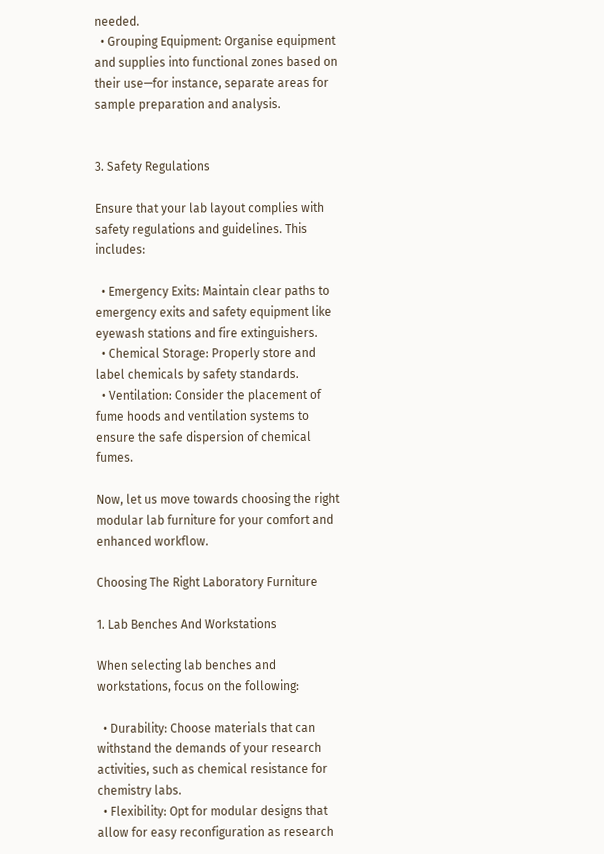needed.
  • Grouping Equipment: Organise equipment and supplies into functional zones based on their use—for instance, separate areas for sample preparation and analysis.


3. Safety Regulations

Ensure that your lab layout complies with safety regulations and guidelines. This includes:

  • Emergency Exits: Maintain clear paths to emergency exits and safety equipment like eyewash stations and fire extinguishers.
  • Chemical Storage: Properly store and label chemicals by safety standards.
  • Ventilation: Consider the placement of fume hoods and ventilation systems to ensure the safe dispersion of chemical fumes.

Now, let us move towards choosing the right modular lab furniture for your comfort and enhanced workflow.

Choosing The Right Laboratory Furniture

1. Lab Benches And Workstations

When selecting lab benches and workstations, focus on the following:

  • Durability: Choose materials that can withstand the demands of your research activities, such as chemical resistance for chemistry labs.
  • Flexibility: Opt for modular designs that allow for easy reconfiguration as research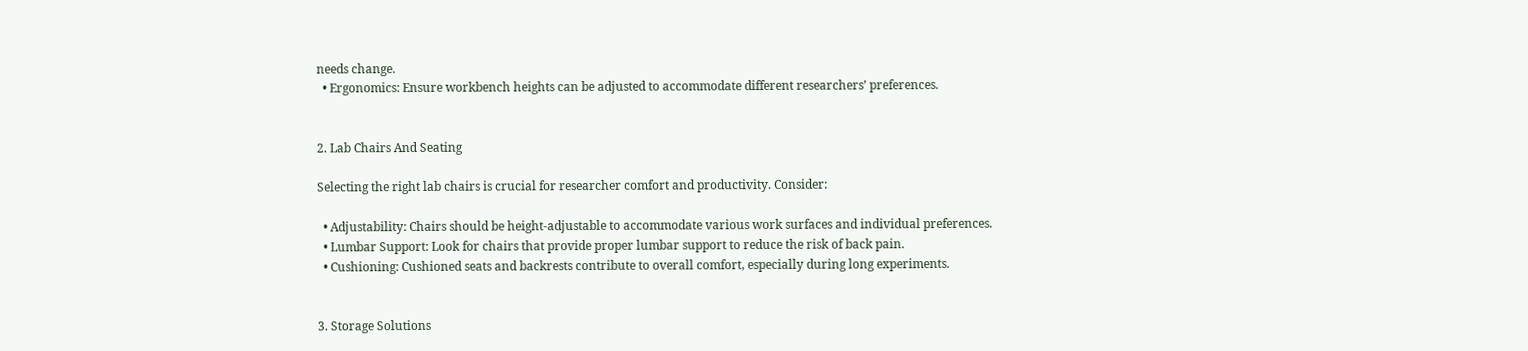needs change.
  • Ergonomics: Ensure workbench heights can be adjusted to accommodate different researchers’ preferences.


2. Lab Chairs And Seating

Selecting the right lab chairs is crucial for researcher comfort and productivity. Consider:

  • Adjustability: Chairs should be height-adjustable to accommodate various work surfaces and individual preferences.
  • Lumbar Support: Look for chairs that provide proper lumbar support to reduce the risk of back pain.
  • Cushioning: Cushioned seats and backrests contribute to overall comfort, especially during long experiments.


3. Storage Solutions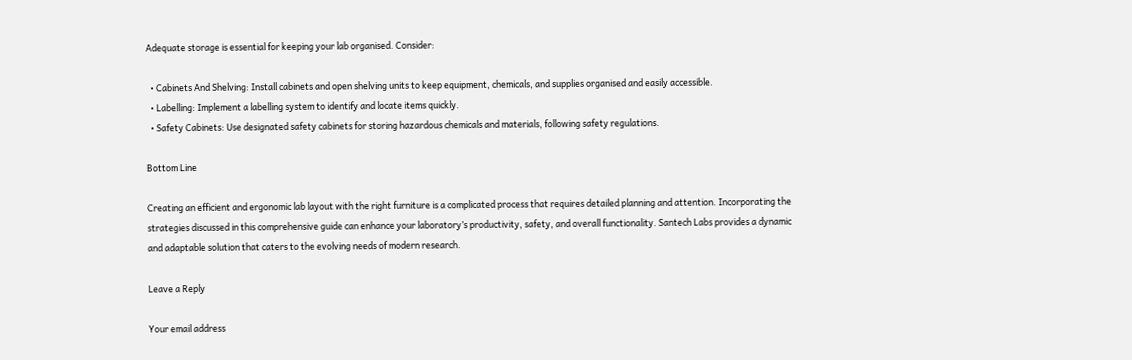Adequate storage is essential for keeping your lab organised. Consider:

  • Cabinets And Shelving: Install cabinets and open shelving units to keep equipment, chemicals, and supplies organised and easily accessible.
  • Labelling: Implement a labelling system to identify and locate items quickly.
  • Safety Cabinets: Use designated safety cabinets for storing hazardous chemicals and materials, following safety regulations.

Bottom Line

Creating an efficient and ergonomic lab layout with the right furniture is a complicated process that requires detailed planning and attention. Incorporating the strategies discussed in this comprehensive guide can enhance your laboratory’s productivity, safety, and overall functionality. Santech Labs provides a dynamic and adaptable solution that caters to the evolving needs of modern research.

Leave a Reply

Your email address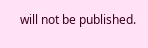will not be published.